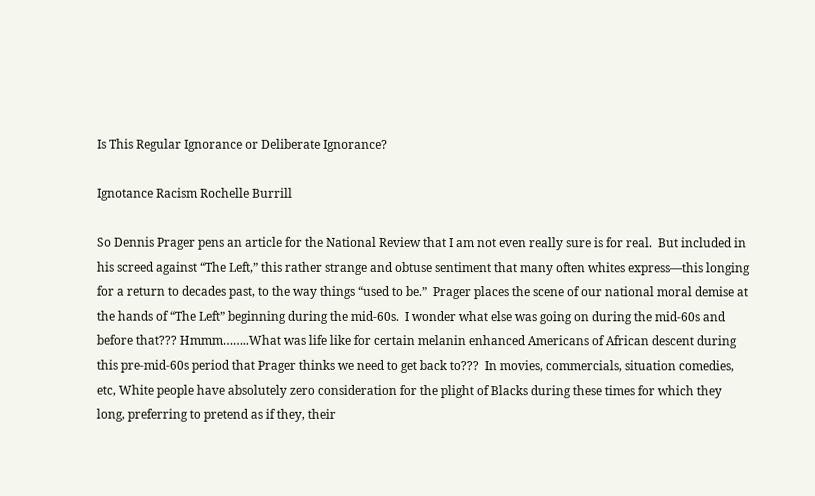Is This Regular Ignorance or Deliberate Ignorance?

Ignotance Racism Rochelle Burrill

So Dennis Prager pens an article for the National Review that I am not even really sure is for real.  But included in his screed against “The Left,” this rather strange and obtuse sentiment that many often whites express—this longing for a return to decades past, to the way things “used to be.”  Prager places the scene of our national moral demise at the hands of “The Left” beginning during the mid-60s.  I wonder what else was going on during the mid-60s and before that??? Hmmm……..What was life like for certain melanin enhanced Americans of African descent during this pre-mid-60s period that Prager thinks we need to get back to???  In movies, commercials, situation comedies, etc, White people have absolutely zero consideration for the plight of Blacks during these times for which they long, preferring to pretend as if they, their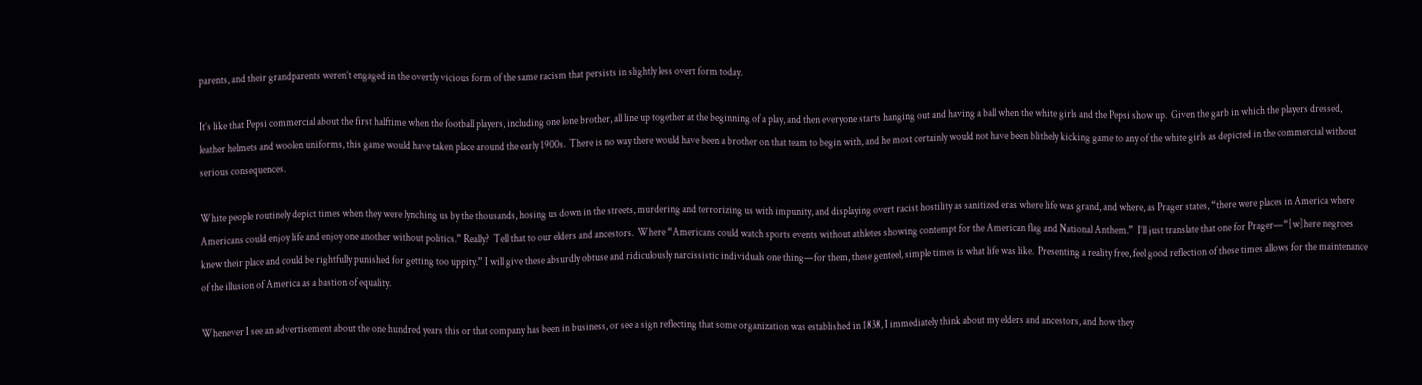parents, and their grandparents weren’t engaged in the overtly vicious form of the same racism that persists in slightly less overt form today.

It’s like that Pepsi commercial about the first halftime when the football players, including one lone brother, all line up together at the beginning of a play, and then everyone starts hanging out and having a ball when the white girls and the Pepsi show up.  Given the garb in which the players dressed, leather helmets and woolen uniforms, this game would have taken place around the early 1900s.  There is no way there would have been a brother on that team to begin with, and he most certainly would not have been blithely kicking game to any of the white girls as depicted in the commercial without serious consequences.

White people routinely depict times when they were lynching us by the thousands, hosing us down in the streets, murdering and terrorizing us with impunity, and displaying overt racist hostility as sanitized eras where life was grand, and where, as Prager states, “there were places in America where Americans could enjoy life and enjoy one another without politics.” Really?  Tell that to our elders and ancestors.  Where “Americans could watch sports events without athletes showing contempt for the American flag and National Anthem.”  I’ll just translate that one for Prager—“[w]here negroes knew their place and could be rightfully punished for getting too uppity.” I will give these absurdly obtuse and ridiculously narcissistic individuals one thing—for them, these genteel, simple times is what life was like.  Presenting a reality free, feel good reflection of these times allows for the maintenance of the illusion of America as a bastion of equality.

Whenever I see an advertisement about the one hundred years this or that company has been in business, or see a sign reflecting that some organization was established in 1838, I immediately think about my elders and ancestors, and how they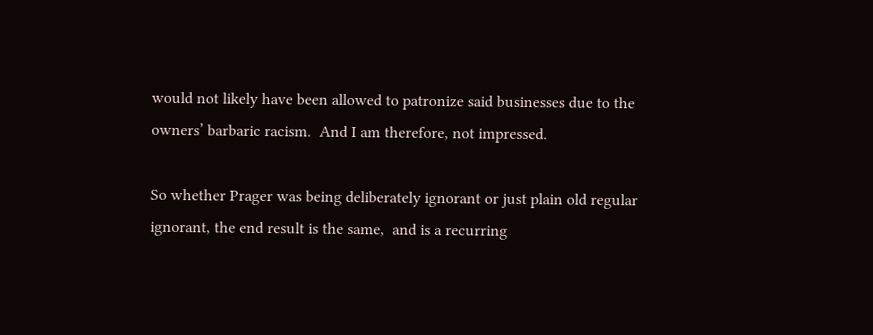would not likely have been allowed to patronize said businesses due to the owners’ barbaric racism.  And I am therefore, not impressed.

So whether Prager was being deliberately ignorant or just plain old regular ignorant, the end result is the same,  and is a recurring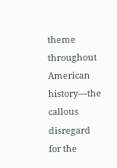theme throughout American history—the callous disregard for the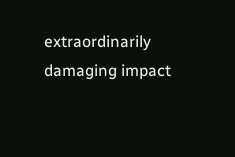extraordinarily damaging impact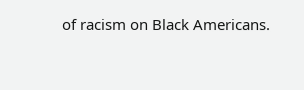of racism on Black Americans.